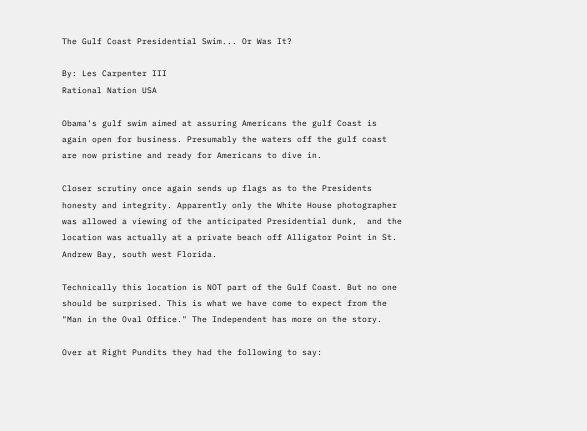The Gulf Coast Presidential Swim... Or Was It?

By: Les Carpenter III
Rational Nation USA

Obama's gulf swim aimed at assuring Americans the gulf Coast is again open for business. Presumably the waters off the gulf coast are now pristine and ready for Americans to dive in.

Closer scrutiny once again sends up flags as to the Presidents honesty and integrity. Apparently only the White House photographer was allowed a viewing of the anticipated Presidential dunk,  and the location was actually at a private beach off Alligator Point in St. Andrew Bay, south west Florida.

Technically this location is NOT part of the Gulf Coast. But no one should be surprised. This is what we have come to expect from the "Man in the Oval Office." The Independent has more on the story.

Over at Right Pundits they had the following to say: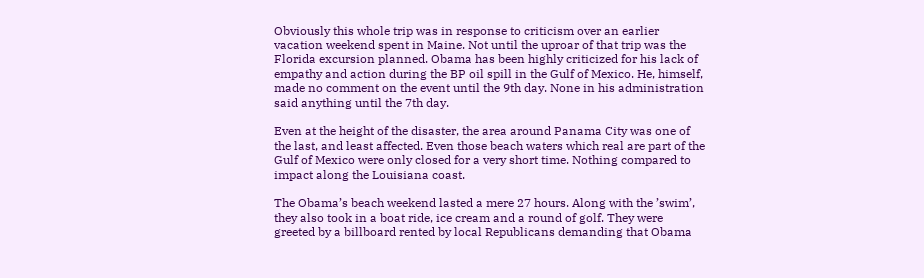Obviously this whole trip was in response to criticism over an earlier vacation weekend spent in Maine. Not until the uproar of that trip was the Florida excursion planned. Obama has been highly criticized for his lack of empathy and action during the BP oil spill in the Gulf of Mexico. He, himself, made no comment on the event until the 9th day. None in his administration said anything until the 7th day.

Even at the height of the disaster, the area around Panama City was one of the last, and least affected. Even those beach waters which real are part of the Gulf of Mexico were only closed for a very short time. Nothing compared to impact along the Louisiana coast.

The Obama’s beach weekend lasted a mere 27 hours. Along with the ’swim’, they also took in a boat ride, ice cream and a round of golf. They were greeted by a billboard rented by local Republicans demanding that Obama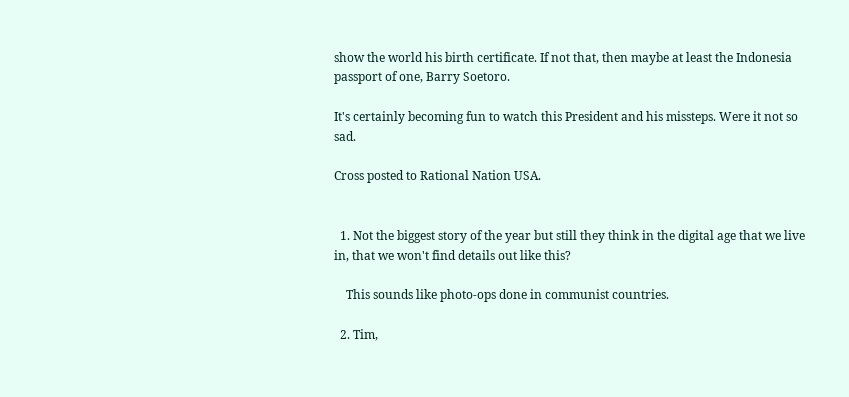show the world his birth certificate. If not that, then maybe at least the Indonesia passport of one, Barry Soetoro.

It's certainly becoming fun to watch this President and his missteps. Were it not so sad.

Cross posted to Rational Nation USA.


  1. Not the biggest story of the year but still they think in the digital age that we live in, that we won't find details out like this?

    This sounds like photo-ops done in communist countries.

  2. Tim,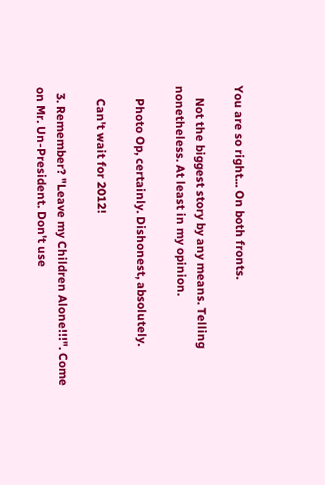You are so right... On both fronts.

    Not the biggest story by any means. Telling nonetheless. At least in my opinion.

    Photo Op, certainly. Dishonest, absolutely.

    Can't wait for 2012!

  3. Remember? "Leave my Children Alone!!!". Come on Mr. Un-President. Don't use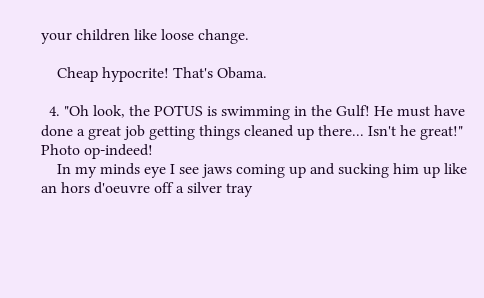your children like loose change.

    Cheap hypocrite! That's Obama.

  4. "Oh look, the POTUS is swimming in the Gulf! He must have done a great job getting things cleaned up there... Isn't he great!" Photo op-indeed!
    In my minds eye I see jaws coming up and sucking him up like an hors d'oeuvre off a silver tray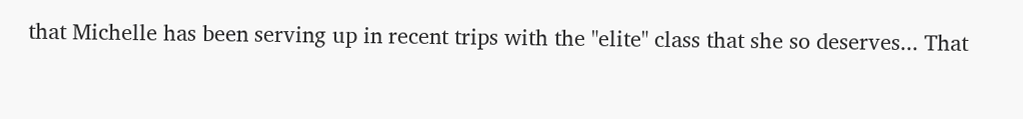that Michelle has been serving up in recent trips with the "elite" class that she so deserves... That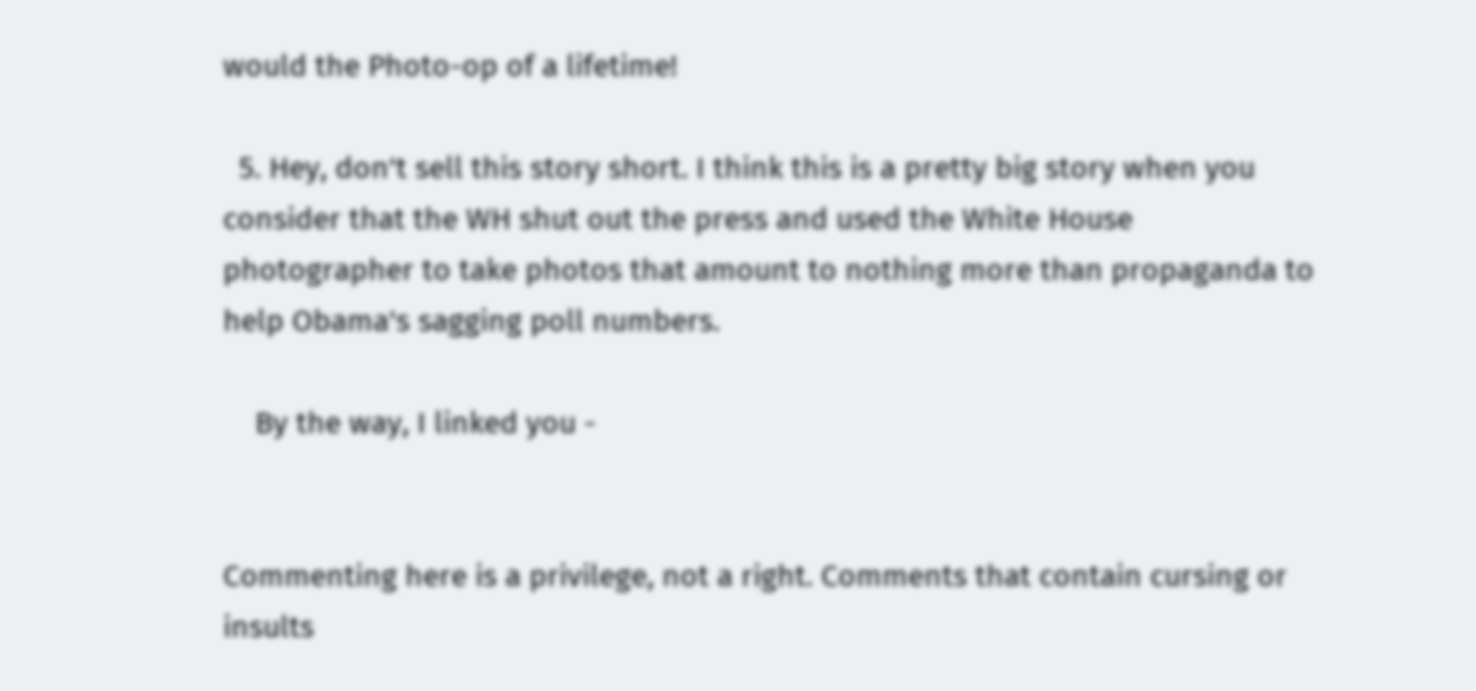would the Photo-op of a lifetime!

  5. Hey, don't sell this story short. I think this is a pretty big story when you consider that the WH shut out the press and used the White House photographer to take photos that amount to nothing more than propaganda to help Obama's sagging poll numbers.

    By the way, I linked you -


Commenting here is a privilege, not a right. Comments that contain cursing or insults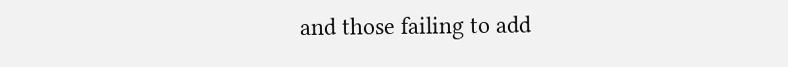and those failing to add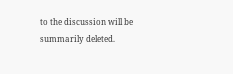to the discussion will be summarily deleted.